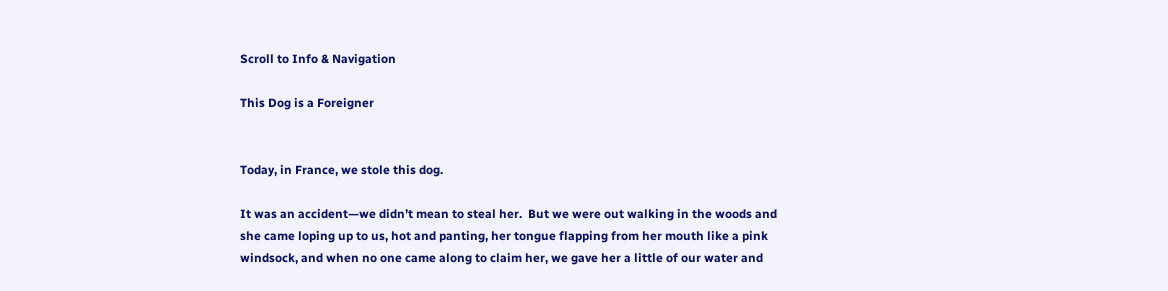Scroll to Info & Navigation

This Dog is a Foreigner


Today, in France, we stole this dog.

It was an accident—we didn’t mean to steal her.  But we were out walking in the woods and she came loping up to us, hot and panting, her tongue flapping from her mouth like a pink windsock, and when no one came along to claim her, we gave her a little of our water and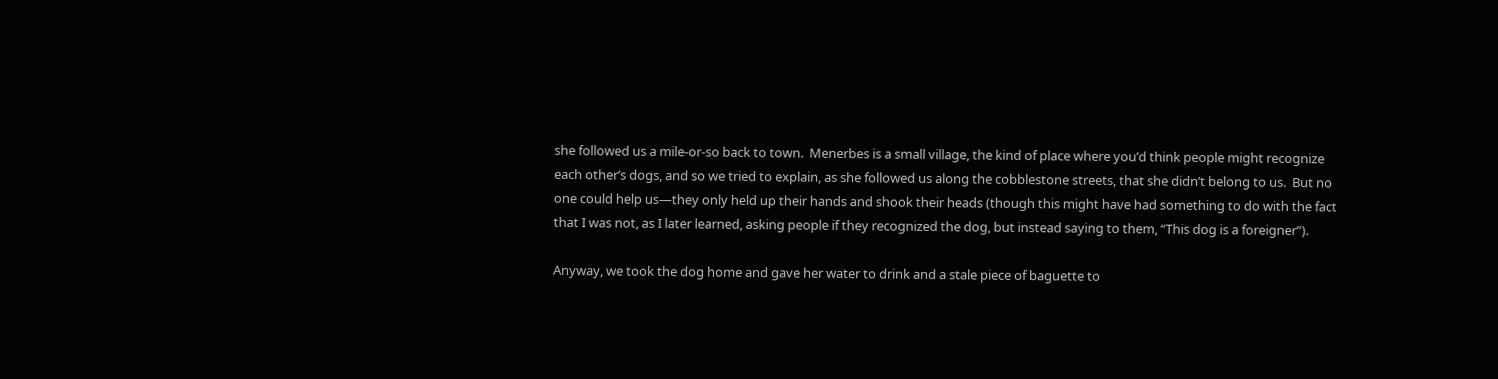she followed us a mile-or-so back to town.  Menerbes is a small village, the kind of place where you’d think people might recognize each other’s dogs, and so we tried to explain, as she followed us along the cobblestone streets, that she didn’t belong to us.  But no one could help us—they only held up their hands and shook their heads (though this might have had something to do with the fact that I was not, as I later learned, asking people if they recognized the dog, but instead saying to them, “This dog is a foreigner”).

Anyway, we took the dog home and gave her water to drink and a stale piece of baguette to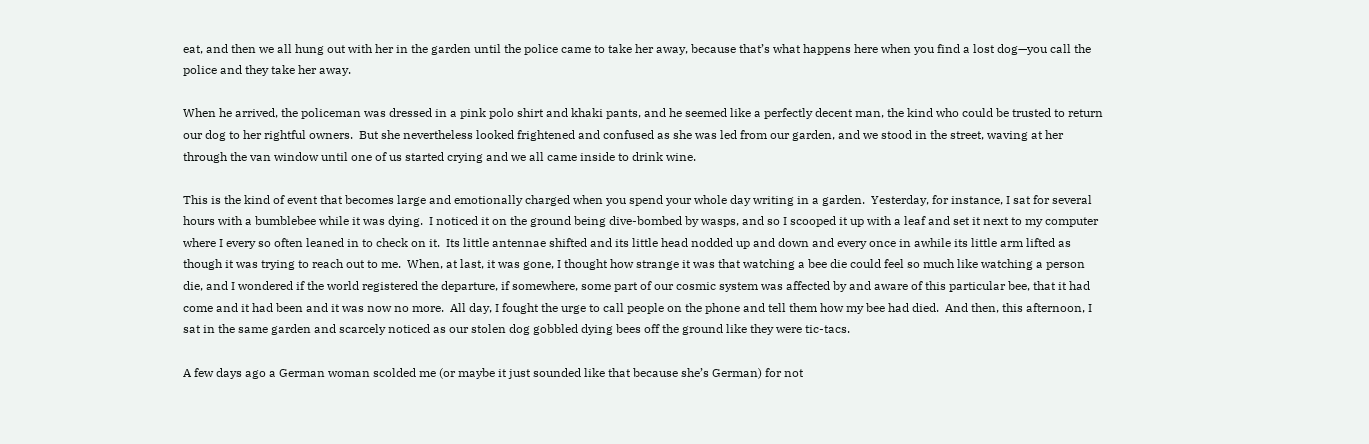eat, and then we all hung out with her in the garden until the police came to take her away, because that’s what happens here when you find a lost dog—you call the police and they take her away.

When he arrived, the policeman was dressed in a pink polo shirt and khaki pants, and he seemed like a perfectly decent man, the kind who could be trusted to return our dog to her rightful owners.  But she nevertheless looked frightened and confused as she was led from our garden, and we stood in the street, waving at her through the van window until one of us started crying and we all came inside to drink wine.

This is the kind of event that becomes large and emotionally charged when you spend your whole day writing in a garden.  Yesterday, for instance, I sat for several hours with a bumblebee while it was dying.  I noticed it on the ground being dive-bombed by wasps, and so I scooped it up with a leaf and set it next to my computer where I every so often leaned in to check on it.  Its little antennae shifted and its little head nodded up and down and every once in awhile its little arm lifted as though it was trying to reach out to me.  When, at last, it was gone, I thought how strange it was that watching a bee die could feel so much like watching a person die, and I wondered if the world registered the departure, if somewhere, some part of our cosmic system was affected by and aware of this particular bee, that it had come and it had been and it was now no more.  All day, I fought the urge to call people on the phone and tell them how my bee had died.  And then, this afternoon, I sat in the same garden and scarcely noticed as our stolen dog gobbled dying bees off the ground like they were tic-tacs.

A few days ago a German woman scolded me (or maybe it just sounded like that because she’s German) for not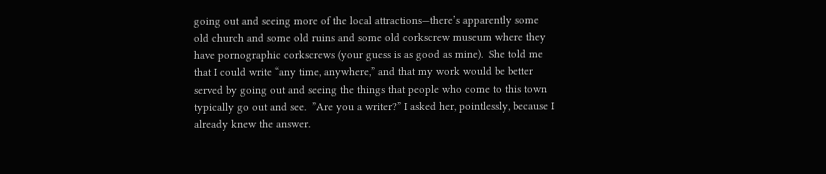going out and seeing more of the local attractions—there’s apparently some old church and some old ruins and some old corkscrew museum where they have pornographic corkscrews (your guess is as good as mine).  She told me that I could write “any time, anywhere,” and that my work would be better served by going out and seeing the things that people who come to this town typically go out and see.  ”Are you a writer?” I asked her, pointlessly, because I already knew the answer.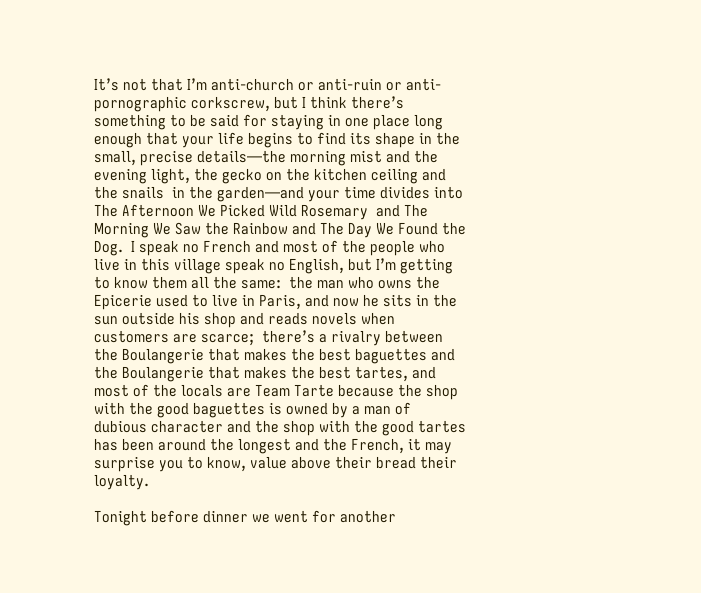It’s not that I’m anti-church or anti-ruin or anti-pornographic corkscrew, but I think there’s something to be said for staying in one place long enough that your life begins to find its shape in the small, precise details—the morning mist and the evening light, the gecko on the kitchen ceiling and the snails  in the garden—and your time divides into The Afternoon We Picked Wild Rosemary  and The Morning We Saw the Rainbow and The Day We Found the Dog.  I speak no French and most of the people who live in this village speak no English, but I’m getting to know them all the same:  the man who owns the Epicerie used to live in Paris, and now he sits in the sun outside his shop and reads novels when customers are scarce;  there’s a rivalry between the Boulangerie that makes the best baguettes and the Boulangerie that makes the best tartes, and most of the locals are Team Tarte because the shop with the good baguettes is owned by a man of dubious character and the shop with the good tartes has been around the longest and the French, it may surprise you to know, value above their bread their loyalty.

Tonight before dinner we went for another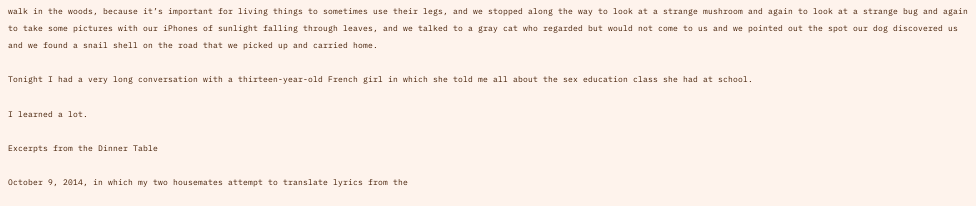walk in the woods, because it’s important for living things to sometimes use their legs, and we stopped along the way to look at a strange mushroom and again to look at a strange bug and again to take some pictures with our iPhones of sunlight falling through leaves, and we talked to a gray cat who regarded but would not come to us and we pointed out the spot our dog discovered us and we found a snail shell on the road that we picked up and carried home.

Tonight I had a very long conversation with a thirteen-year-old French girl in which she told me all about the sex education class she had at school.

I learned a lot.

Excerpts from the Dinner Table

October 9, 2014, in which my two housemates attempt to translate lyrics from the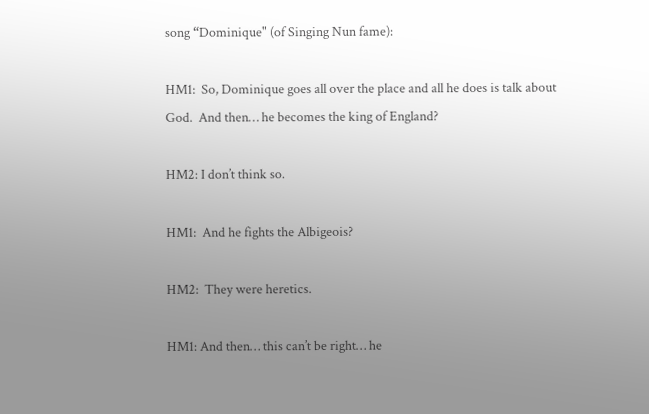song “Dominique" (of Singing Nun fame):

HM1:  So, Dominique goes all over the place and all he does is talk about God.  And then… he becomes the king of England?

HM2: I don’t think so.

HM1:  And he fights the Albigeois?

HM2:  They were heretics.

HM1: And then… this can’t be right… he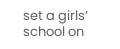set a girls’ school on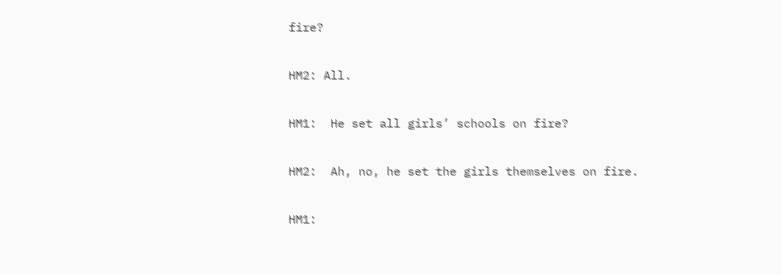fire?

HM2: All.

HM1:  He set all girls’ schools on fire?

HM2:  Ah, no, he set the girls themselves on fire.

HM1: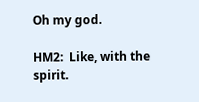Oh my god.

HM2:  Like, with the spirit.